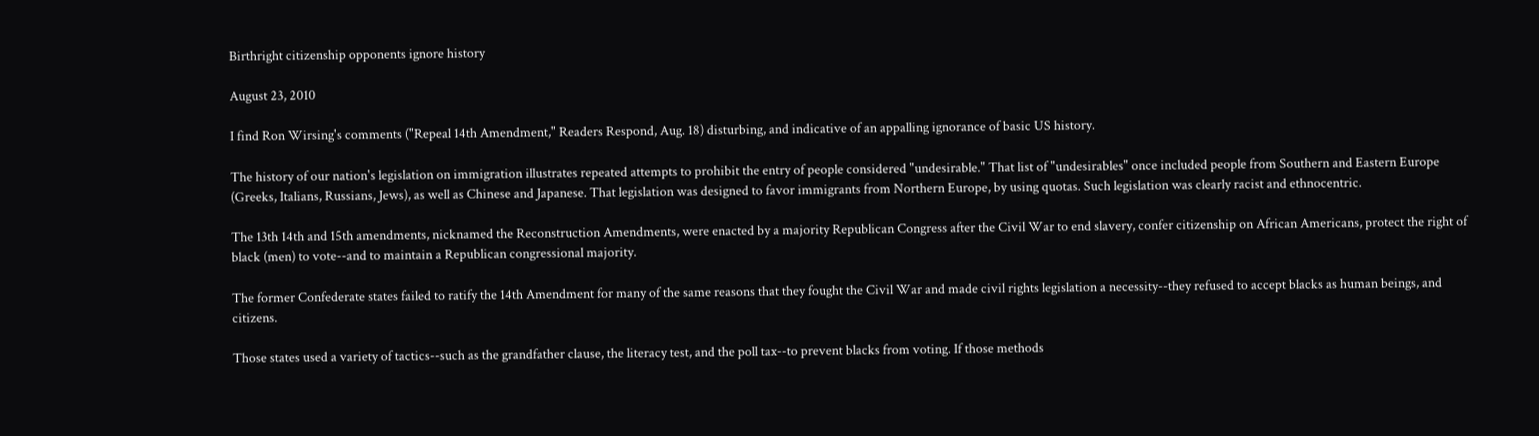Birthright citizenship opponents ignore history

August 23, 2010

I find Ron Wirsing's comments ("Repeal 14th Amendment," Readers Respond, Aug. 18) disturbing, and indicative of an appalling ignorance of basic US history.

The history of our nation's legislation on immigration illustrates repeated attempts to prohibit the entry of people considered "undesirable." That list of "undesirables" once included people from Southern and Eastern Europe (Greeks, Italians, Russians, Jews), as well as Chinese and Japanese. That legislation was designed to favor immigrants from Northern Europe, by using quotas. Such legislation was clearly racist and ethnocentric.

The 13th 14th and 15th amendments, nicknamed the Reconstruction Amendments, were enacted by a majority Republican Congress after the Civil War to end slavery, confer citizenship on African Americans, protect the right of black (men) to vote--and to maintain a Republican congressional majority.

The former Confederate states failed to ratify the 14th Amendment for many of the same reasons that they fought the Civil War and made civil rights legislation a necessity--they refused to accept blacks as human beings, and citizens.

Those states used a variety of tactics--such as the grandfather clause, the literacy test, and the poll tax--to prevent blacks from voting. If those methods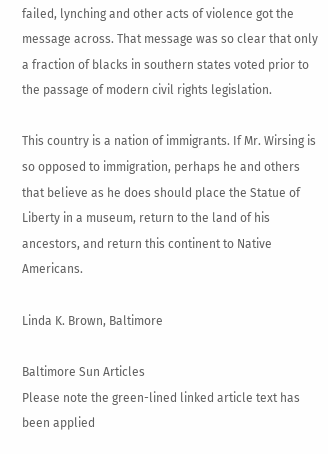failed, lynching and other acts of violence got the message across. That message was so clear that only a fraction of blacks in southern states voted prior to the passage of modern civil rights legislation.

This country is a nation of immigrants. If Mr. Wirsing is so opposed to immigration, perhaps he and others that believe as he does should place the Statue of Liberty in a museum, return to the land of his ancestors, and return this continent to Native Americans.

Linda K. Brown, Baltimore

Baltimore Sun Articles
Please note the green-lined linked article text has been applied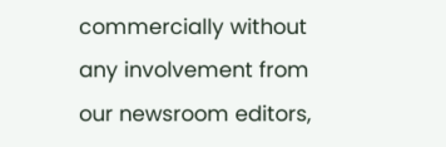commercially without any involvement from our newsroom editors,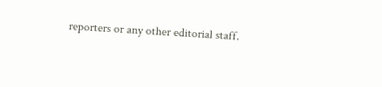reporters or any other editorial staff.